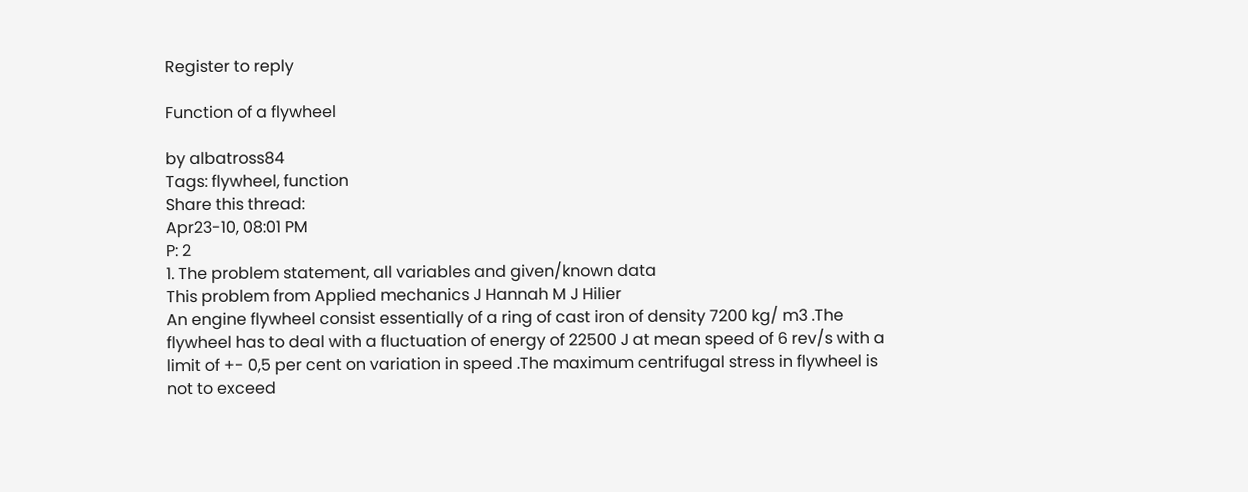Register to reply

Function of a flywheel

by albatross84
Tags: flywheel, function
Share this thread:
Apr23-10, 08:01 PM
P: 2
1. The problem statement, all variables and given/known data
This problem from Applied mechanics J Hannah M J Hilier
An engine flywheel consist essentially of a ring of cast iron of density 7200 kg/ m3 .The flywheel has to deal with a fluctuation of energy of 22500 J at mean speed of 6 rev/s with a limit of +- 0,5 per cent on variation in speed .The maximum centrifugal stress in flywheel is not to exceed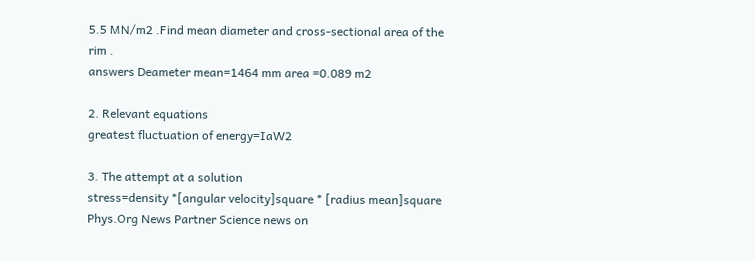5.5 MN/m2 .Find mean diameter and cross-sectional area of the rim .
answers Deameter mean=1464 mm area =0.089 m2

2. Relevant equations
greatest fluctuation of energy=IaW2

3. The attempt at a solution
stress=density *[angular velocity]square * [radius mean]square
Phys.Org News Partner Science news on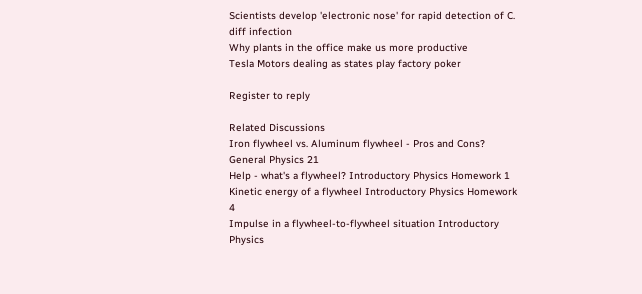Scientists develop 'electronic nose' for rapid detection of C. diff infection
Why plants in the office make us more productive
Tesla Motors dealing as states play factory poker

Register to reply

Related Discussions
Iron flywheel vs. Aluminum flywheel - Pros and Cons? General Physics 21
Help - what's a flywheel? Introductory Physics Homework 1
Kinetic energy of a flywheel Introductory Physics Homework 4
Impulse in a flywheel-to-flywheel situation Introductory Physics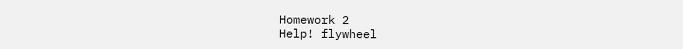Homework 2
Help! flywheel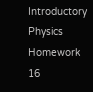Introductory Physics Homework 16